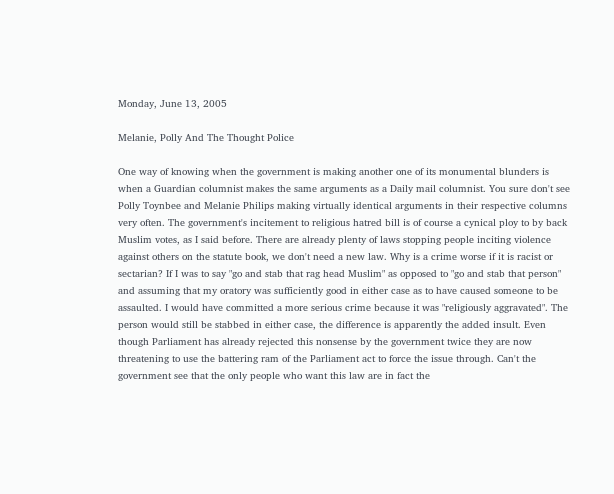Monday, June 13, 2005

Melanie, Polly And The Thought Police

One way of knowing when the government is making another one of its monumental blunders is when a Guardian columnist makes the same arguments as a Daily mail columnist. You sure don't see Polly Toynbee and Melanie Philips making virtually identical arguments in their respective columns very often. The government's incitement to religious hatred bill is of course a cynical ploy to by back Muslim votes, as I said before. There are already plenty of laws stopping people inciting violence against others on the statute book, we don't need a new law. Why is a crime worse if it is racist or sectarian? If I was to say "go and stab that rag head Muslim" as opposed to "go and stab that person" and assuming that my oratory was sufficiently good in either case as to have caused someone to be assaulted. I would have committed a more serious crime because it was "religiously aggravated". The person would still be stabbed in either case, the difference is apparently the added insult. Even though Parliament has already rejected this nonsense by the government twice they are now threatening to use the battering ram of the Parliament act to force the issue through. Can't the government see that the only people who want this law are in fact the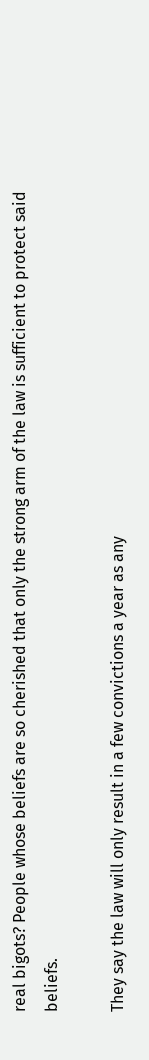real bigots? People whose beliefs are so cherished that only the strong arm of the law is sufficient to protect said beliefs.

They say the law will only result in a few convictions a year as any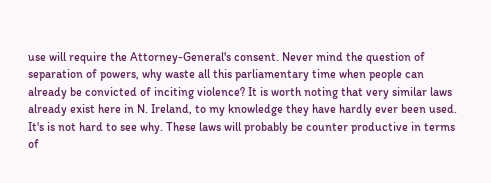use will require the Attorney-General's consent. Never mind the question of separation of powers, why waste all this parliamentary time when people can already be convicted of inciting violence? It is worth noting that very similar laws already exist here in N. Ireland, to my knowledge they have hardly ever been used. It's is not hard to see why. These laws will probably be counter productive in terms of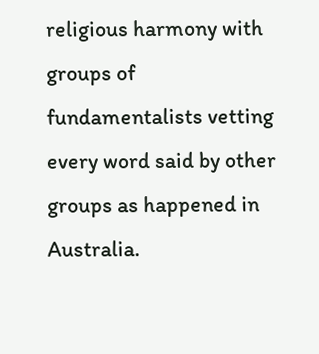religious harmony with groups of fundamentalists vetting every word said by other groups as happened in Australia.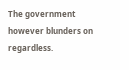The government however blunders on regardless.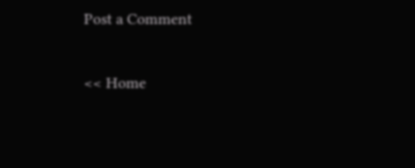Post a Comment

<< Home